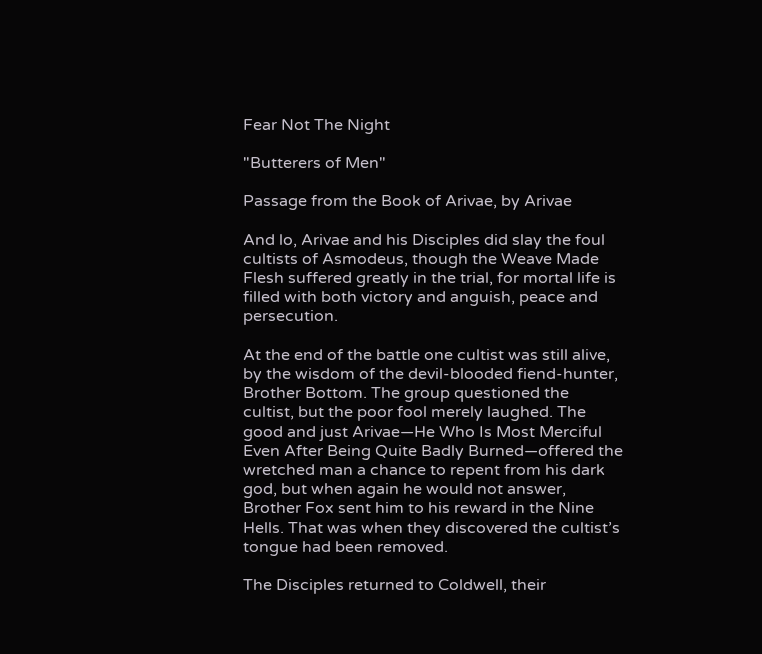Fear Not The Night

"Butterers of Men"

Passage from the Book of Arivae, by Arivae

And lo, Arivae and his Disciples did slay the foul cultists of Asmodeus, though the Weave Made Flesh suffered greatly in the trial, for mortal life is filled with both victory and anguish, peace and persecution.

At the end of the battle one cultist was still alive, by the wisdom of the devil-blooded fiend-hunter, Brother Bottom. The group questioned the cultist, but the poor fool merely laughed. The good and just Arivae—He Who Is Most Merciful Even After Being Quite Badly Burned—offered the wretched man a chance to repent from his dark god, but when again he would not answer, Brother Fox sent him to his reward in the Nine Hells. That was when they discovered the cultist’s tongue had been removed.

The Disciples returned to Coldwell, their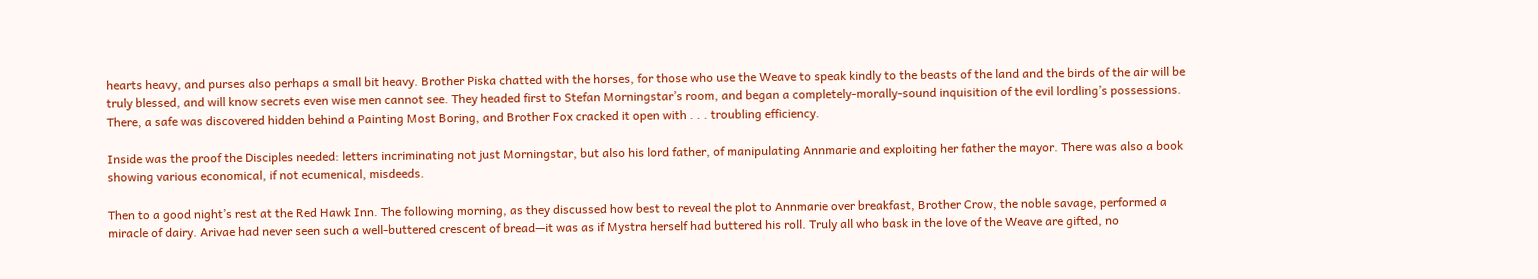hearts heavy, and purses also perhaps a small bit heavy. Brother Piska chatted with the horses, for those who use the Weave to speak kindly to the beasts of the land and the birds of the air will be truly blessed, and will know secrets even wise men cannot see. They headed first to Stefan Morningstar’s room, and began a completely-morally-sound inquisition of the evil lordling’s possessions. There, a safe was discovered hidden behind a Painting Most Boring, and Brother Fox cracked it open with . . . troubling efficiency.

Inside was the proof the Disciples needed: letters incriminating not just Morningstar, but also his lord father, of manipulating Annmarie and exploiting her father the mayor. There was also a book showing various economical, if not ecumenical, misdeeds.

Then to a good night’s rest at the Red Hawk Inn. The following morning, as they discussed how best to reveal the plot to Annmarie over breakfast, Brother Crow, the noble savage, performed a miracle of dairy. Arivae had never seen such a well-buttered crescent of bread—it was as if Mystra herself had buttered his roll. Truly all who bask in the love of the Weave are gifted, no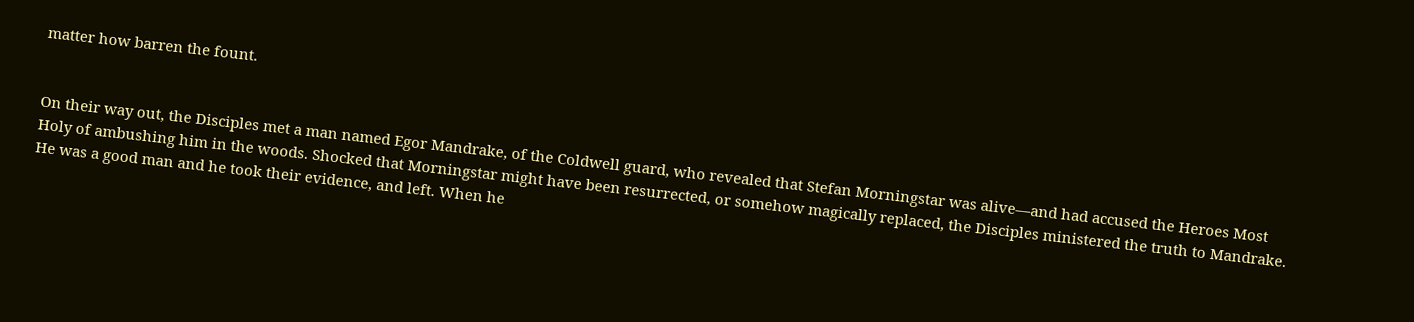matter how barren the fount.


On their way out, the Disciples met a man named Egor Mandrake, of the Coldwell guard, who revealed that Stefan Morningstar was alive—and had accused the Heroes Most Holy of ambushing him in the woods. Shocked that Morningstar might have been resurrected, or somehow magically replaced, the Disciples ministered the truth to Mandrake. He was a good man and he took their evidence, and left. When he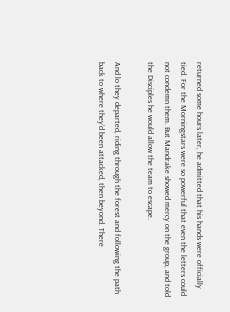returned some hours later, he admitted that his hands were officially tied. For the Morningstars were so powerful that even the letters could not condemn them. But Mandrake showed mercy on the group, and told the Disciples he would allow the team to escape.

And lo they departed, riding through the forest and following the path back to where they’d been attacked, then beyond. There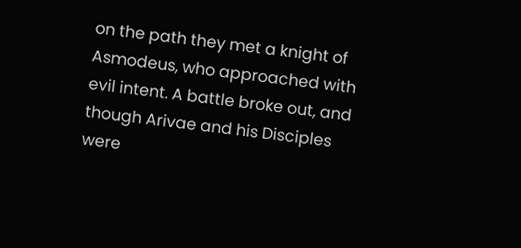on the path they met a knight of Asmodeus, who approached with evil intent. A battle broke out, and though Arivae and his Disciples were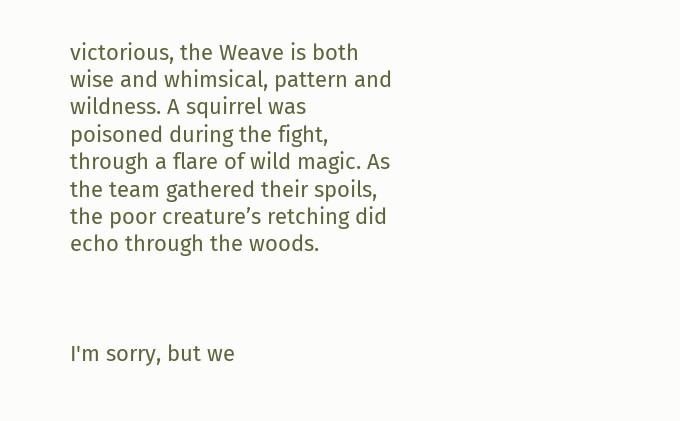victorious, the Weave is both wise and whimsical, pattern and wildness. A squirrel was poisoned during the fight, through a flare of wild magic. As the team gathered their spoils, the poor creature’s retching did echo through the woods.



I'm sorry, but we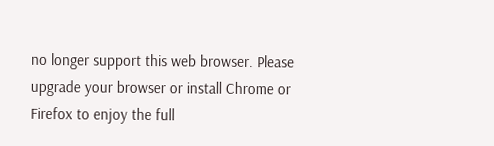no longer support this web browser. Please upgrade your browser or install Chrome or Firefox to enjoy the full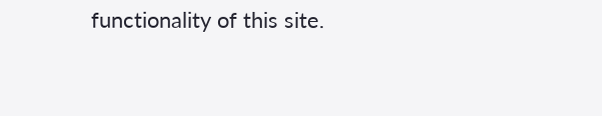functionality of this site.